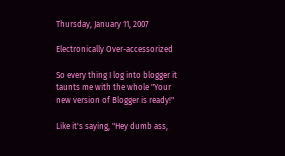Thursday, January 11, 2007

Electronically Over-accessorized

So every thing I log into blogger it taunts me with the whole "Your new version of Blogger is ready!"

Like it's saying, "Hey dumb ass,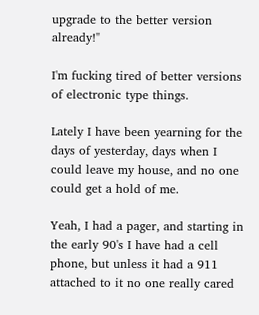upgrade to the better version already!"

I'm fucking tired of better versions of electronic type things.

Lately I have been yearning for the days of yesterday, days when I could leave my house, and no one could get a hold of me.

Yeah, I had a pager, and starting in the early 90's I have had a cell phone, but unless it had a 911 attached to it no one really cared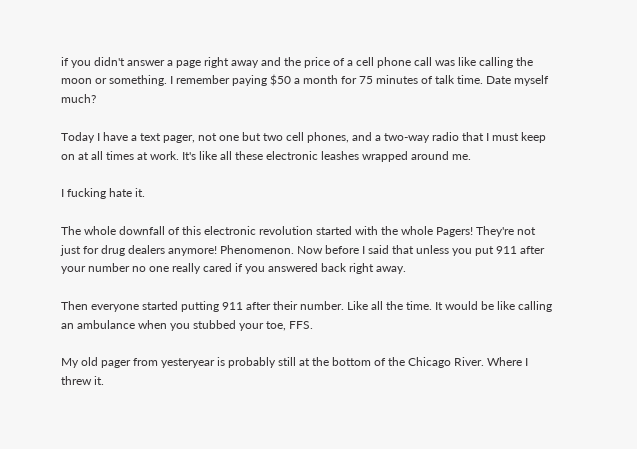if you didn't answer a page right away and the price of a cell phone call was like calling the moon or something. I remember paying $50 a month for 75 minutes of talk time. Date myself much?

Today I have a text pager, not one but two cell phones, and a two-way radio that I must keep on at all times at work. It's like all these electronic leashes wrapped around me.

I fucking hate it.

The whole downfall of this electronic revolution started with the whole Pagers! They're not just for drug dealers anymore! Phenomenon. Now before I said that unless you put 911 after your number no one really cared if you answered back right away.

Then everyone started putting 911 after their number. Like all the time. It would be like calling an ambulance when you stubbed your toe, FFS.

My old pager from yesteryear is probably still at the bottom of the Chicago River. Where I threw it.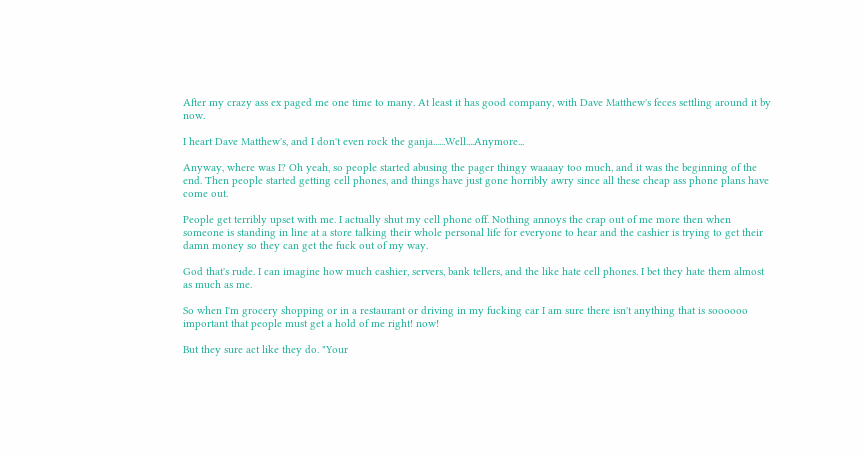After my crazy ass ex paged me one time to many. At least it has good company, with Dave Matthew's feces settling around it by now.

I heart Dave Matthew's, and I don't even rock the ganja......Well....Anymore...

Anyway, where was I? Oh yeah, so people started abusing the pager thingy waaaay too much, and it was the beginning of the end. Then people started getting cell phones, and things have just gone horribly awry since all these cheap ass phone plans have come out.

People get terribly upset with me. I actually shut my cell phone off. Nothing annoys the crap out of me more then when someone is standing in line at a store talking their whole personal life for everyone to hear and the cashier is trying to get their damn money so they can get the fuck out of my way.

God that's rude. I can imagine how much cashier, servers, bank tellers, and the like hate cell phones. I bet they hate them almost as much as me.

So when I'm grocery shopping or in a restaurant or driving in my fucking car I am sure there isn't anything that is soooooo important that people must get a hold of me right! now!

But they sure act like they do. "Your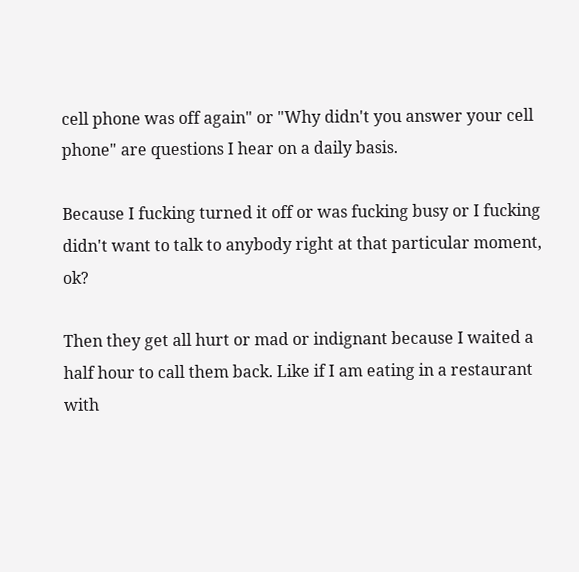cell phone was off again" or "Why didn't you answer your cell phone" are questions I hear on a daily basis.

Because I fucking turned it off or was fucking busy or I fucking didn't want to talk to anybody right at that particular moment, ok?

Then they get all hurt or mad or indignant because I waited a half hour to call them back. Like if I am eating in a restaurant with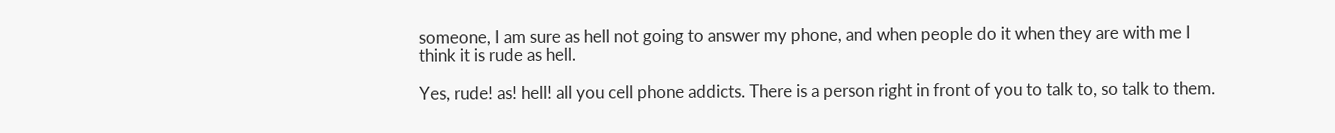someone, I am sure as hell not going to answer my phone, and when people do it when they are with me I think it is rude as hell.

Yes, rude! as! hell! all you cell phone addicts. There is a person right in front of you to talk to, so talk to them.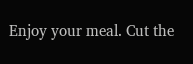Enjoy your meal. Cut the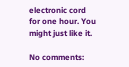electronic cord for one hour. You might just like it.

No comments: